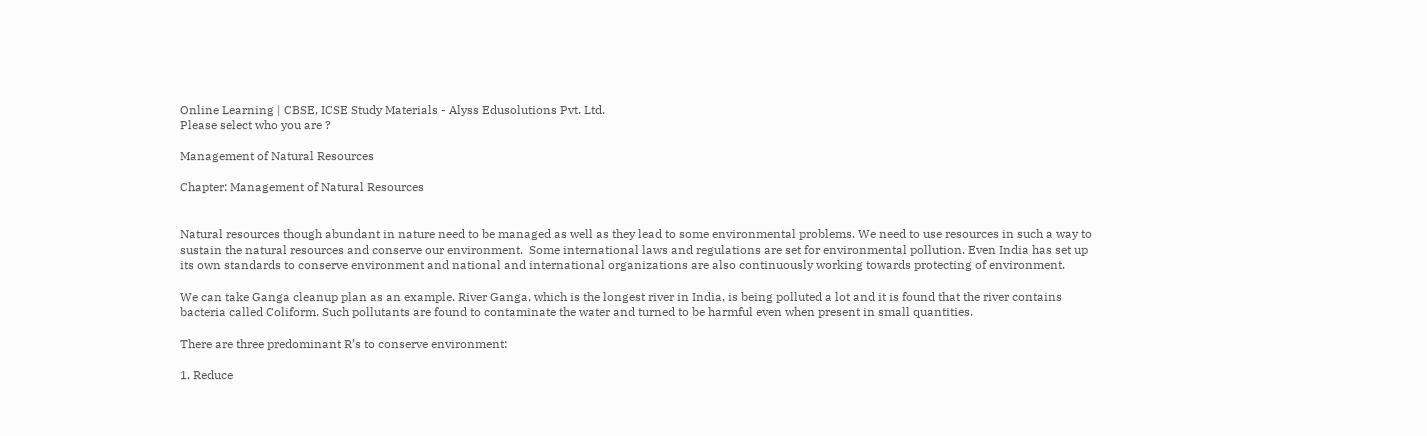Online Learning | CBSE, ICSE Study Materials - Alyss Edusolutions Pvt. Ltd.
Please select who you are ?

Management of Natural Resources

Chapter: Management of Natural Resources


Natural resources though abundant in nature need to be managed as well as they lead to some environmental problems. We need to use resources in such a way to sustain the natural resources and conserve our environment.  Some international laws and regulations are set for environmental pollution. Even India has set up its own standards to conserve environment and national and international organizations are also continuously working towards protecting of environment.

We can take Ganga cleanup plan as an example. River Ganga, which is the longest river in India, is being polluted a lot and it is found that the river contains bacteria called Coliform. Such pollutants are found to contaminate the water and turned to be harmful even when present in small quantities.

There are three predominant R’s to conserve environment:

1. Reduce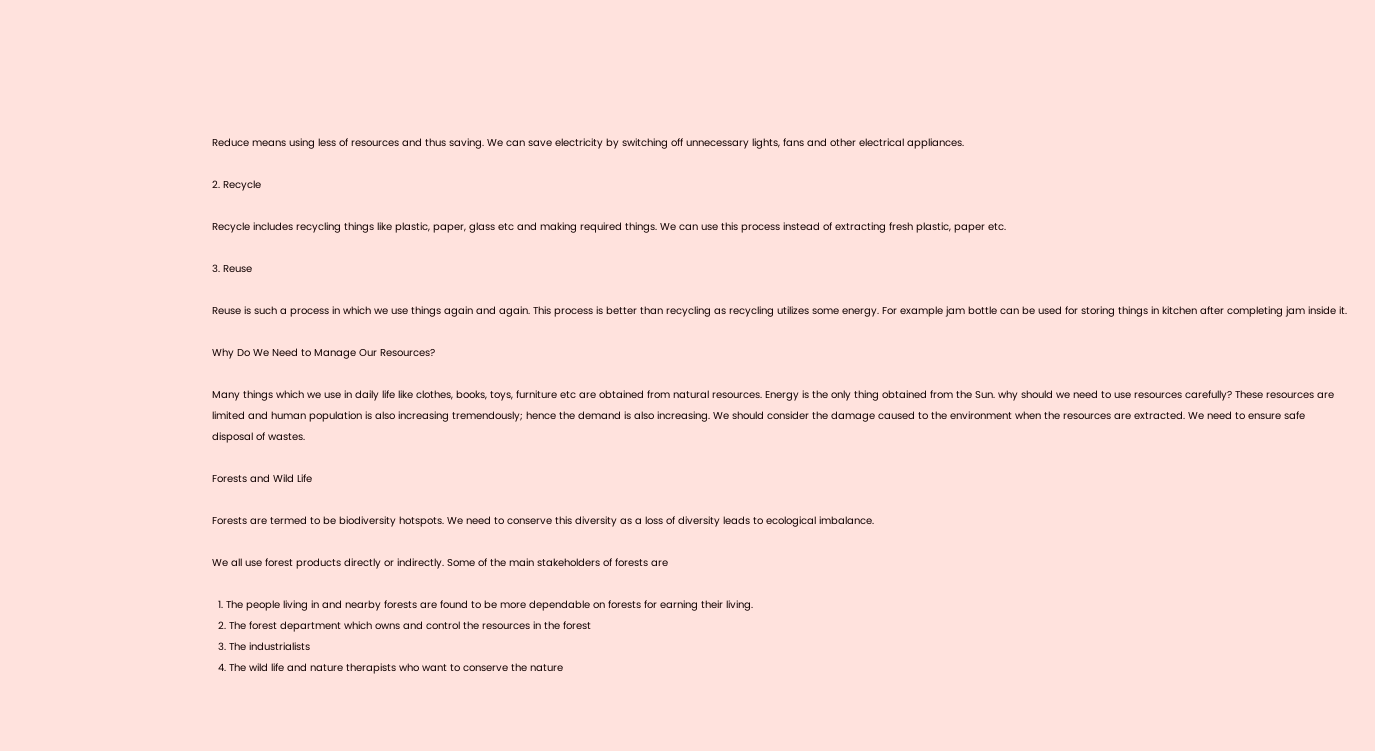Reduce means using less of resources and thus saving. We can save electricity by switching off unnecessary lights, fans and other electrical appliances.

2. Recycle

Recycle includes recycling things like plastic, paper, glass etc and making required things. We can use this process instead of extracting fresh plastic, paper etc.

3. Reuse

Reuse is such a process in which we use things again and again. This process is better than recycling as recycling utilizes some energy. For example jam bottle can be used for storing things in kitchen after completing jam inside it.

Why Do We Need to Manage Our Resources?

Many things which we use in daily life like clothes, books, toys, furniture etc are obtained from natural resources. Energy is the only thing obtained from the Sun. why should we need to use resources carefully? These resources are limited and human population is also increasing tremendously; hence the demand is also increasing. We should consider the damage caused to the environment when the resources are extracted. We need to ensure safe disposal of wastes.

Forests and Wild Life

Forests are termed to be biodiversity hotspots. We need to conserve this diversity as a loss of diversity leads to ecological imbalance.

We all use forest products directly or indirectly. Some of the main stakeholders of forests are

  1. The people living in and nearby forests are found to be more dependable on forests for earning their living.
  2. The forest department which owns and control the resources in the forest
  3. The industrialists
  4. The wild life and nature therapists who want to conserve the nature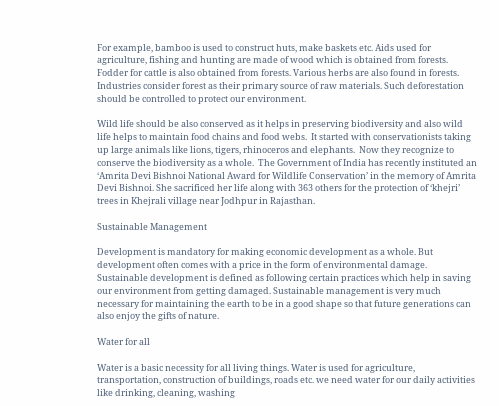For example, bamboo is used to construct huts, make baskets etc. Aids used for agriculture, fishing and hunting are made of wood which is obtained from forests.  Fodder for cattle is also obtained from forests. Various herbs are also found in forests. Industries consider forest as their primary source of raw materials. Such deforestation should be controlled to protect our environment.

Wild life should be also conserved as it helps in preserving biodiversity and also wild life helps to maintain food chains and food webs.  It started with conservationists taking up large animals like lions, tigers, rhinoceros and elephants.  Now they recognize to conserve the biodiversity as a whole.  The Government of India has recently instituted an ‘Amrita Devi Bishnoi National Award for Wildlife Conservation’ in the memory of Amrita Devi Bishnoi. She sacrificed her life along with 363 others for the protection of ‘khejri’ trees in Khejrali village near Jodhpur in Rajasthan.

Sustainable Management

Development is mandatory for making economic development as a whole. But development often comes with a price in the form of environmental damage. Sustainable development is defined as following certain practices which help in saving our environment from getting damaged. Sustainable management is very much necessary for maintaining the earth to be in a good shape so that future generations can also enjoy the gifts of nature.

Water for all

Water is a basic necessity for all living things. Water is used for agriculture, transportation, construction of buildings, roads etc. we need water for our daily activities like drinking, cleaning, washing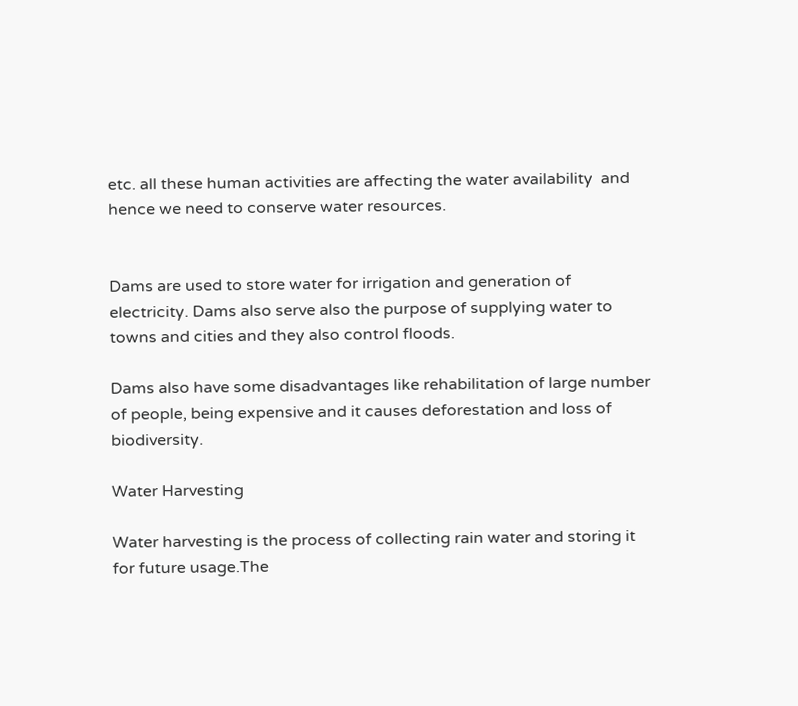etc. all these human activities are affecting the water availability  and hence we need to conserve water resources.


Dams are used to store water for irrigation and generation of electricity. Dams also serve also the purpose of supplying water to towns and cities and they also control floods.

Dams also have some disadvantages like rehabilitation of large number of people, being expensive and it causes deforestation and loss of biodiversity.

Water Harvesting

Water harvesting is the process of collecting rain water and storing it for future usage.The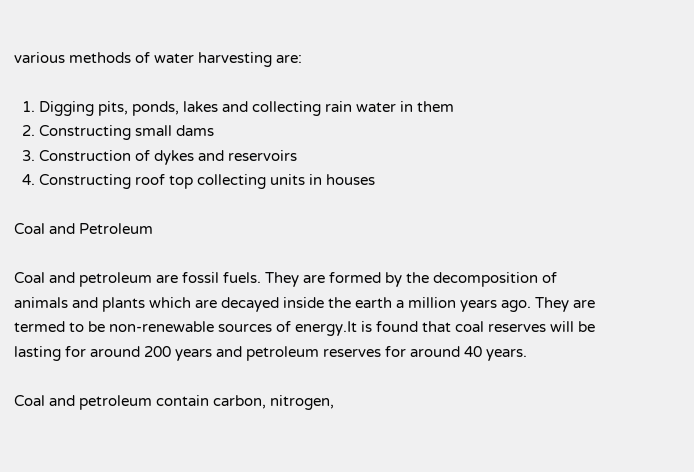various methods of water harvesting are:

  1. Digging pits, ponds, lakes and collecting rain water in them
  2. Constructing small dams
  3. Construction of dykes and reservoirs
  4. Constructing roof top collecting units in houses

Coal and Petroleum

Coal and petroleum are fossil fuels. They are formed by the decomposition of animals and plants which are decayed inside the earth a million years ago. They are termed to be non-renewable sources of energy.It is found that coal reserves will be lasting for around 200 years and petroleum reserves for around 40 years.

Coal and petroleum contain carbon, nitrogen,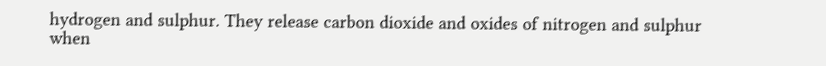hydrogen and sulphur. They release carbon dioxide and oxides of nitrogen and sulphur when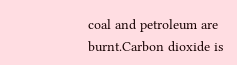coal and petroleum are burnt.Carbon dioxide is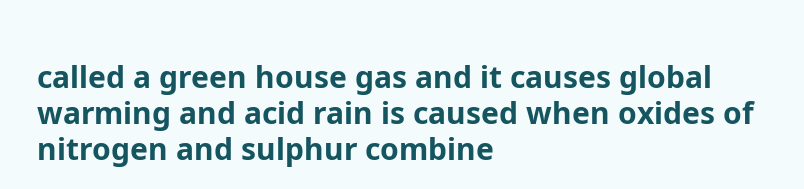called a green house gas and it causes global warming and acid rain is caused when oxides of nitrogen and sulphur combine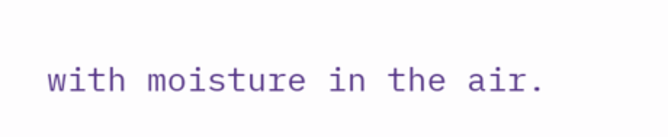with moisture in the air.